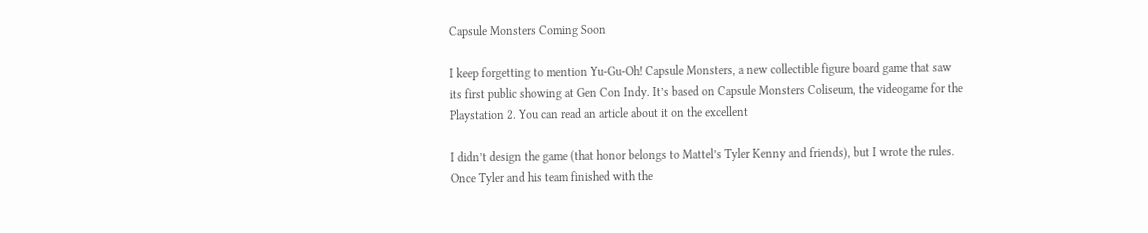Capsule Monsters Coming Soon

I keep forgetting to mention Yu-Gu-Oh! Capsule Monsters, a new collectible figure board game that saw its first public showing at Gen Con Indy. It’s based on Capsule Monsters Coliseum, the videogame for the Playstation 2. You can read an article about it on the excellent

I didn’t design the game (that honor belongs to Mattel’s Tyler Kenny and friends), but I wrote the rules. Once Tyler and his team finished with the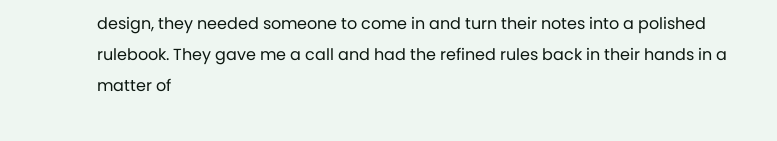design, they needed someone to come in and turn their notes into a polished rulebook. They gave me a call and had the refined rules back in their hands in a matter of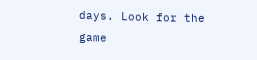days. Look for the game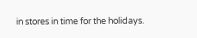in stores in time for the holidays.